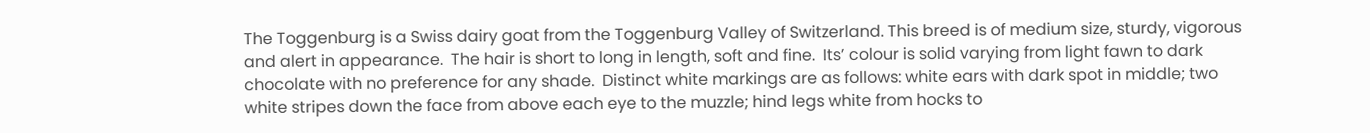The Toggenburg is a Swiss dairy goat from the Toggenburg Valley of Switzerland. This breed is of medium size, sturdy, vigorous and alert in appearance.  The hair is short to long in length, soft and fine.  Its’ colour is solid varying from light fawn to dark chocolate with no preference for any shade.  Distinct white markings are as follows: white ears with dark spot in middle; two white stripes down the face from above each eye to the muzzle; hind legs white from hocks to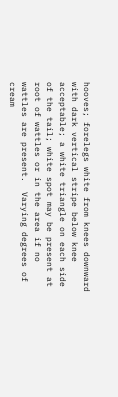hooves; forelegs white from knees downward with dark vertical stripe below knee acceptable; a white triangle on each side of the tail; white spot may be present at root of wattles or in the area if no wattles are present.  Varying degrees of cream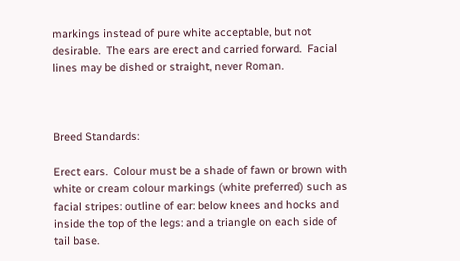markings instead of pure white acceptable, but not desirable.  The ears are erect and carried forward.  Facial lines may be dished or straight, never Roman.



Breed Standards:

Erect ears.  Colour must be a shade of fawn or brown with white or cream colour markings (white preferred) such as facial stripes: outline of ear: below knees and hocks and inside the top of the legs: and a triangle on each side of tail base.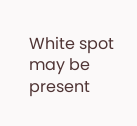White spot may be present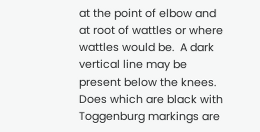at the point of elbow and at root of wattles or where wattles would be.  A dark vertical line may be present below the knees.  Does which are black with Toggenburg markings are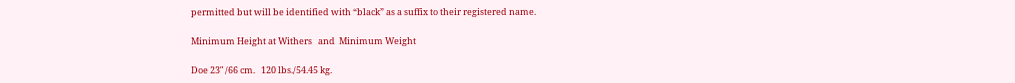permitted but will be identified with “black” as a suffix to their registered name.

Minimum Height at Withers   and  Minimum Weight

Doe 23″ /66 cm.   120 lbs./54.45 kg.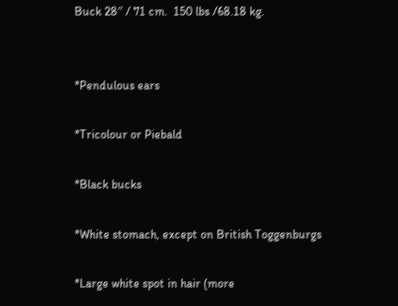Buck 28″ / 71 cm.  150 lbs /68.18 kg.


*Pendulous ears

*Tricolour or Piebald

*Black bucks

*White stomach, except on British Toggenburgs

*Large white spot in hair (more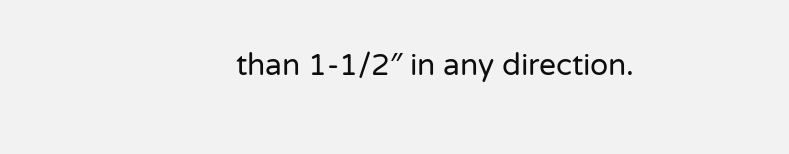than 1-1/2″ in any direction.